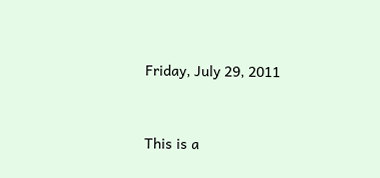Friday, July 29, 2011


This is a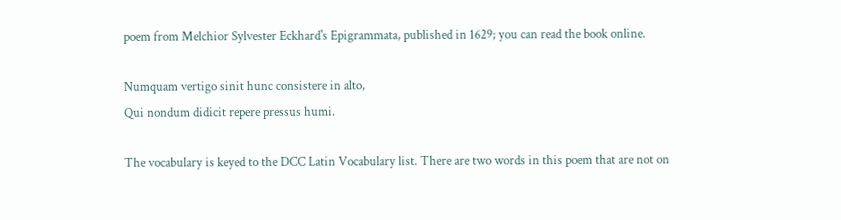poem from Melchior Sylvester Eckhard's Epigrammata, published in 1629; you can read the book online.

Numquam vertigo sinit hunc consistere in alto,
Qui nondum didicit repere pressus humi.

The vocabulary is keyed to the DCC Latin Vocabulary list. There are two words in this poem that are not on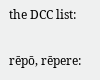the DCC list:

rēpō, rēpere: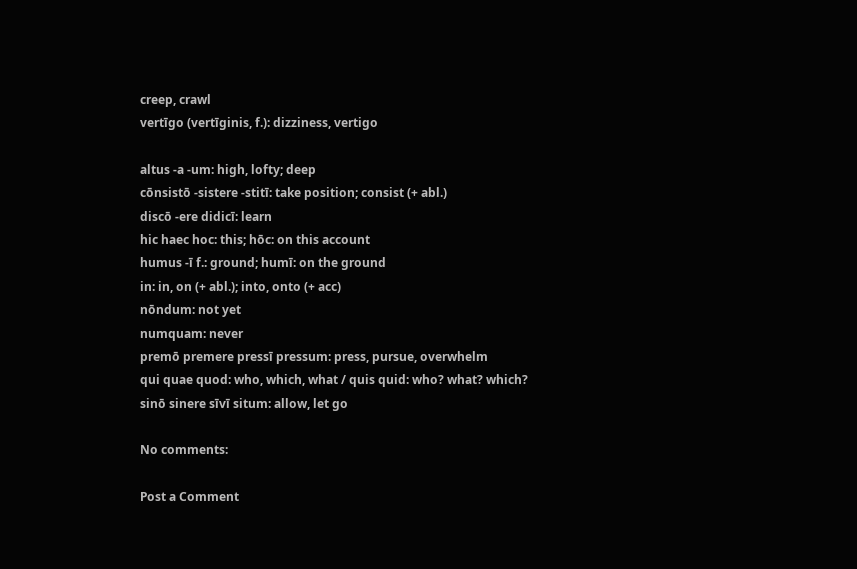creep, crawl
vertīgo (vertīginis, f.): dizziness, vertigo

altus -a -um: high, lofty; deep
cōnsistō -sistere -stitī: take position; consist (+ abl.)
discō -ere didicī: learn
hic haec hoc: this; hōc: on this account
humus -ī f.: ground; humī: on the ground
in: in, on (+ abl.); into, onto (+ acc)
nōndum: not yet
numquam: never
premō premere pressī pressum: press, pursue, overwhelm
qui quae quod: who, which, what / quis quid: who? what? which?
sinō sinere sīvī situm: allow, let go

No comments:

Post a Comment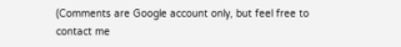(Comments are Google account only, but feel free to contact me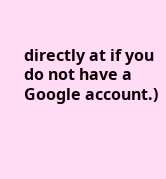directly at if you do not have a Google account.)